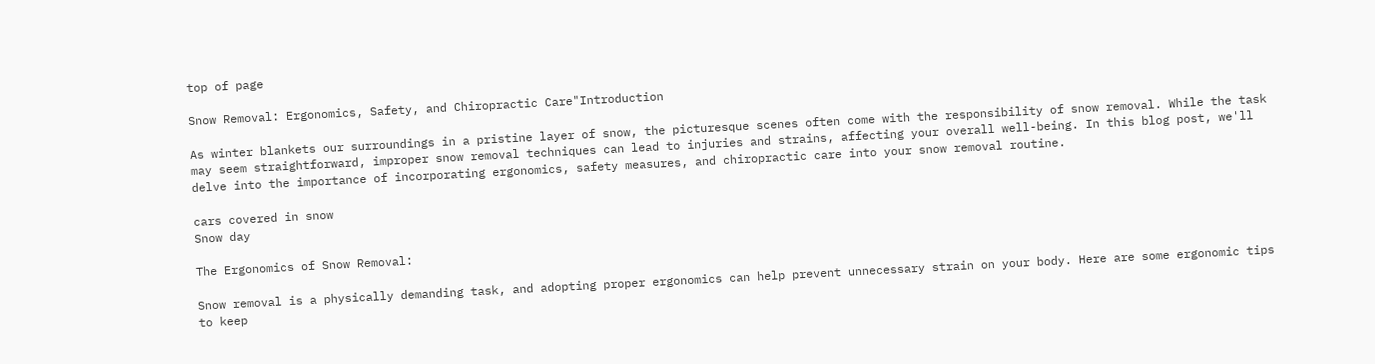top of page

Snow Removal: Ergonomics, Safety, and Chiropractic Care"Introduction

As winter blankets our surroundings in a pristine layer of snow, the picturesque scenes often come with the responsibility of snow removal. While the task may seem straightforward, improper snow removal techniques can lead to injuries and strains, affecting your overall well-being. In this blog post, we'll delve into the importance of incorporating ergonomics, safety measures, and chiropractic care into your snow removal routine.

cars covered in snow
Snow day

The Ergonomics of Snow Removal:

Snow removal is a physically demanding task, and adopting proper ergonomics can help prevent unnecessary strain on your body. Here are some ergonomic tips to keep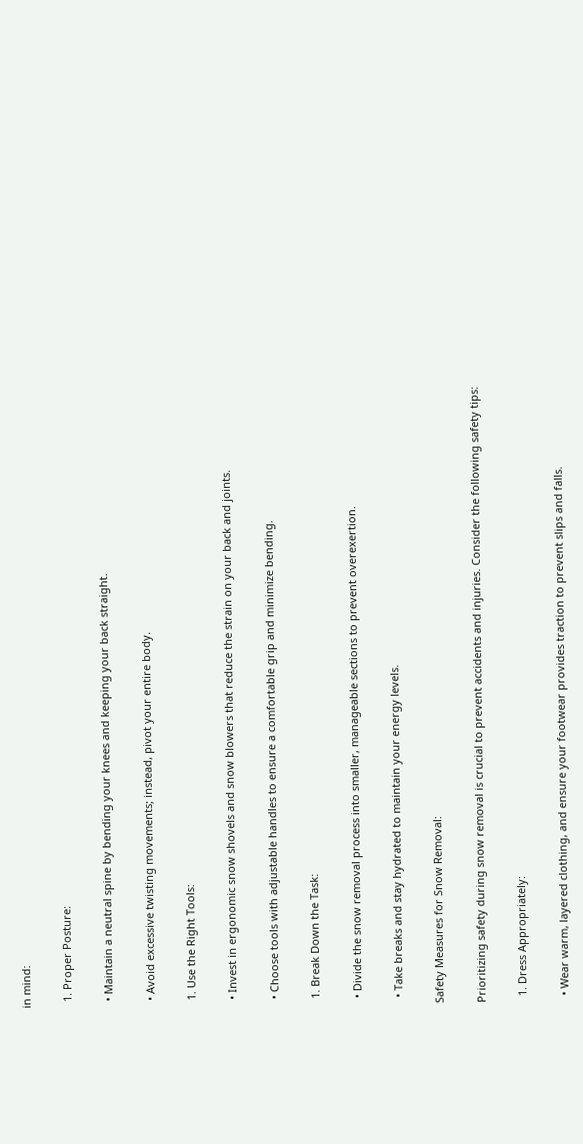in mind:

  1. Proper Posture:

  • Maintain a neutral spine by bending your knees and keeping your back straight.

  • Avoid excessive twisting movements; instead, pivot your entire body.

  1. Use the Right Tools:

  • Invest in ergonomic snow shovels and snow blowers that reduce the strain on your back and joints.

  • Choose tools with adjustable handles to ensure a comfortable grip and minimize bending.

  1. Break Down the Task:

  • Divide the snow removal process into smaller, manageable sections to prevent overexertion.

  • Take breaks and stay hydrated to maintain your energy levels.

Safety Measures for Snow Removal:

Prioritizing safety during snow removal is crucial to prevent accidents and injuries. Consider the following safety tips:

  1. Dress Appropriately:

  • Wear warm, layered clothing, and ensure your footwear provides traction to prevent slips and falls.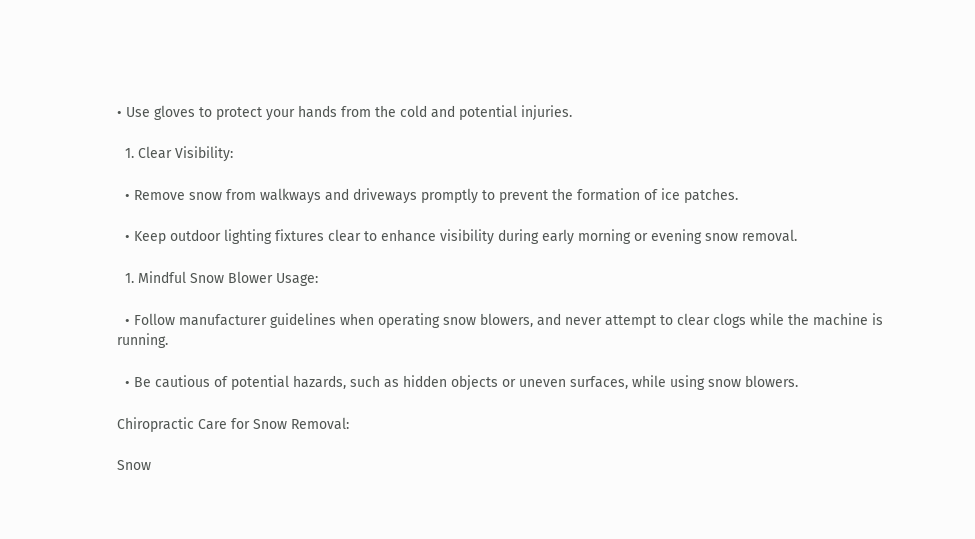• Use gloves to protect your hands from the cold and potential injuries.

  1. Clear Visibility:

  • Remove snow from walkways and driveways promptly to prevent the formation of ice patches.

  • Keep outdoor lighting fixtures clear to enhance visibility during early morning or evening snow removal.

  1. Mindful Snow Blower Usage:

  • Follow manufacturer guidelines when operating snow blowers, and never attempt to clear clogs while the machine is running.

  • Be cautious of potential hazards, such as hidden objects or uneven surfaces, while using snow blowers.

Chiropractic Care for Snow Removal:

Snow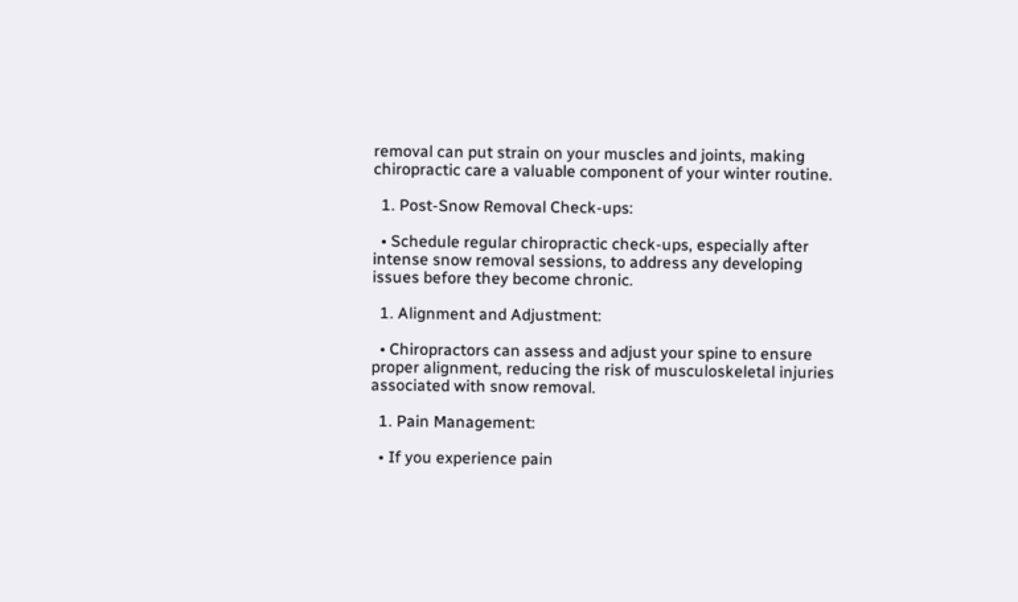removal can put strain on your muscles and joints, making chiropractic care a valuable component of your winter routine.

  1. Post-Snow Removal Check-ups:

  • Schedule regular chiropractic check-ups, especially after intense snow removal sessions, to address any developing issues before they become chronic.

  1. Alignment and Adjustment:

  • Chiropractors can assess and adjust your spine to ensure proper alignment, reducing the risk of musculoskeletal injuries associated with snow removal.

  1. Pain Management:

  • If you experience pain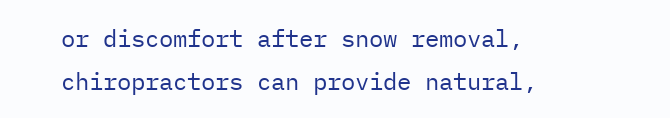or discomfort after snow removal, chiropractors can provide natural,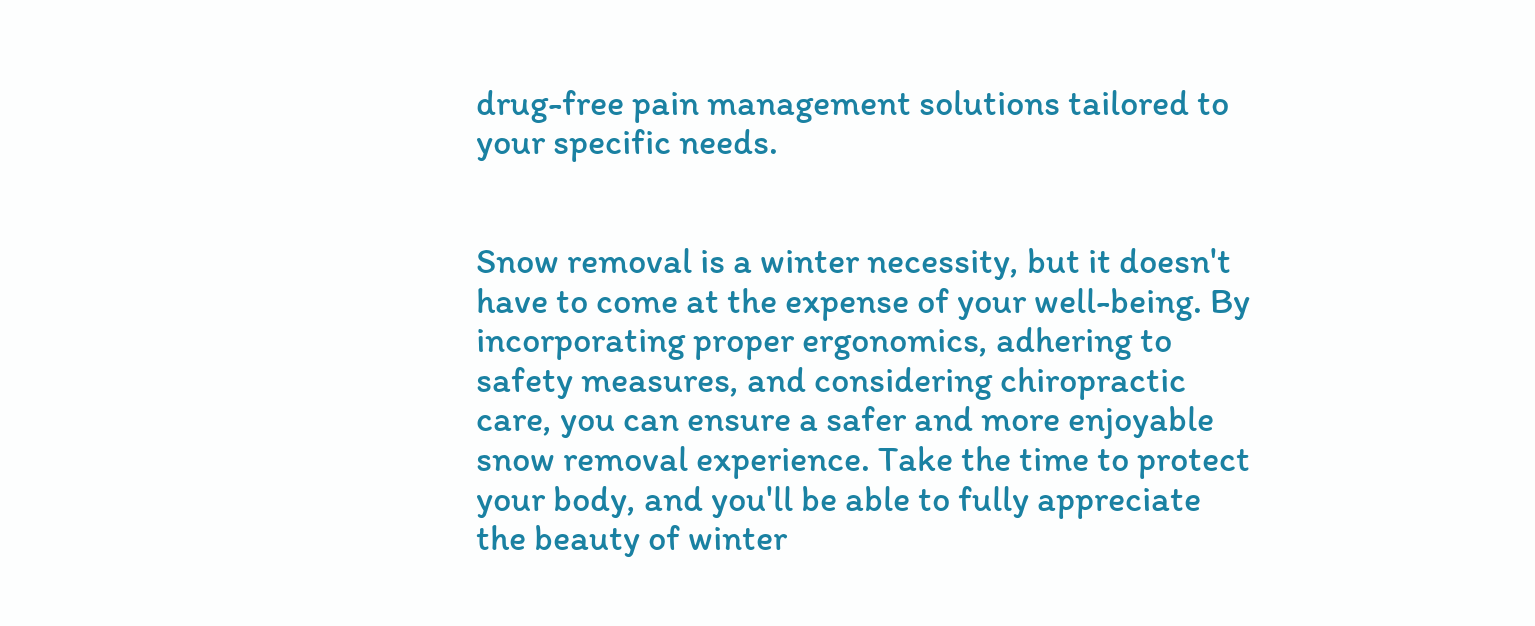drug-free pain management solutions tailored to your specific needs.


Snow removal is a winter necessity, but it doesn't have to come at the expense of your well-being. By incorporating proper ergonomics, adhering to safety measures, and considering chiropractic care, you can ensure a safer and more enjoyable snow removal experience. Take the time to protect your body, and you'll be able to fully appreciate the beauty of winter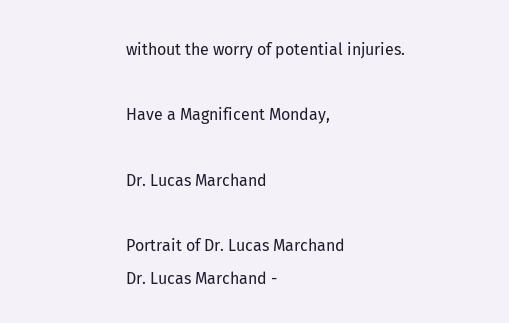without the worry of potential injuries.

Have a Magnificent Monday,

Dr. Lucas Marchand

Portrait of Dr. Lucas Marchand
Dr. Lucas Marchand -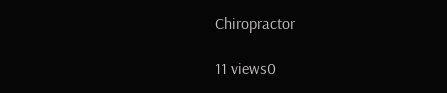Chiropractor

11 views0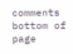comments
bottom of page